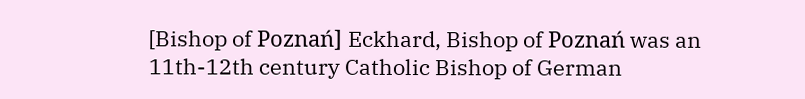[Bishop of Poznań] Eckhard, Bishop of Poznań was an 11th-12th century Catholic Bishop of German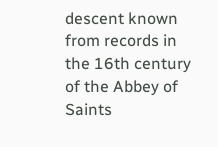descent known from records in the 16th century of the Abbey of Saints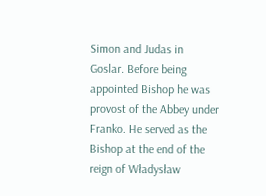Simon and Judas in Goslar. Before being appointed Bishop he was provost of the Abbey under Franko. He served as the Bishop at the end of the reign of Władysław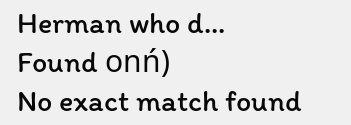Herman who d...
Found onń)
No exact match found